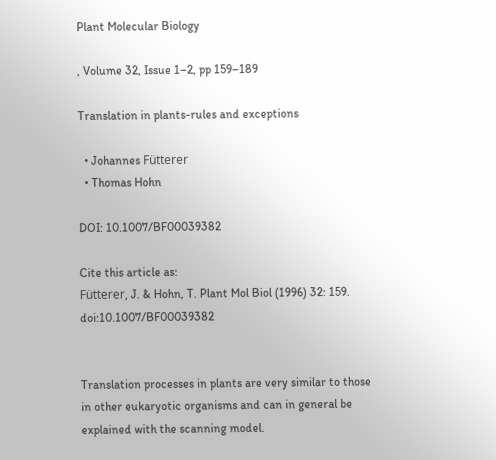Plant Molecular Biology

, Volume 32, Issue 1–2, pp 159–189

Translation in plants-rules and exceptions

  • Johannes Fütterer
  • Thomas Hohn

DOI: 10.1007/BF00039382

Cite this article as:
Fütterer, J. & Hohn, T. Plant Mol Biol (1996) 32: 159. doi:10.1007/BF00039382


Translation processes in plants are very similar to those in other eukaryotic organisms and can in general be explained with the scanning model.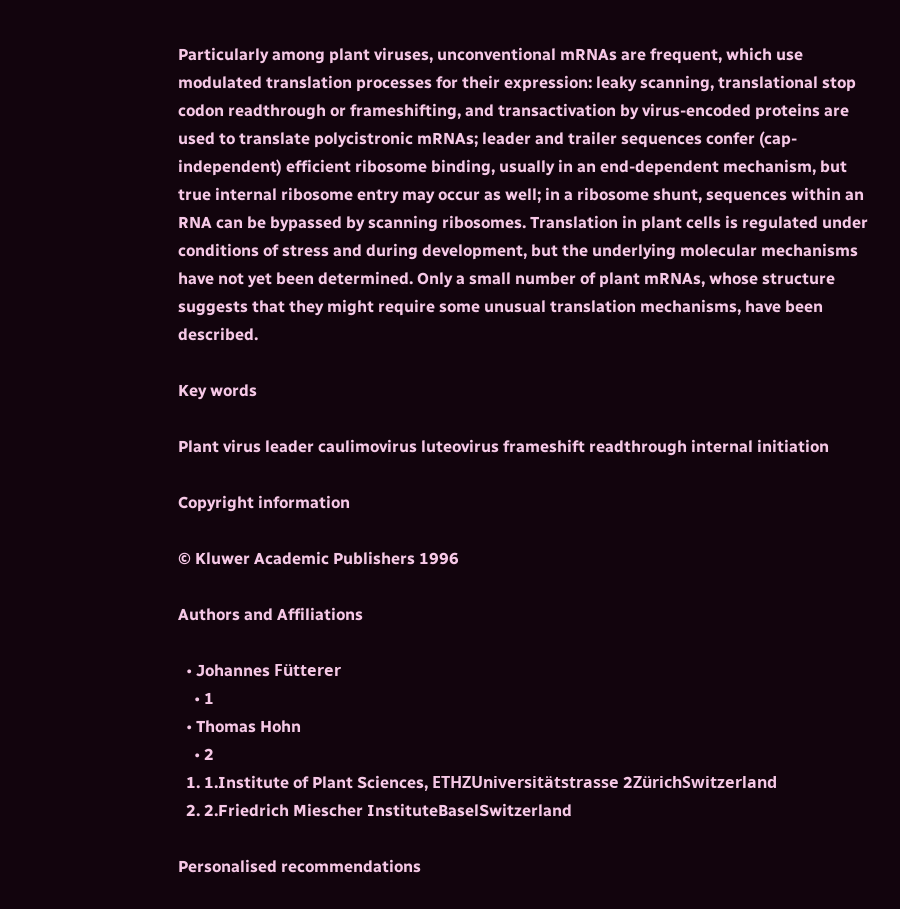Particularly among plant viruses, unconventional mRNAs are frequent, which use modulated translation processes for their expression: leaky scanning, translational stop codon readthrough or frameshifting, and transactivation by virus-encoded proteins are used to translate polycistronic mRNAs; leader and trailer sequences confer (cap-independent) efficient ribosome binding, usually in an end-dependent mechanism, but true internal ribosome entry may occur as well; in a ribosome shunt, sequences within an RNA can be bypassed by scanning ribosomes. Translation in plant cells is regulated under conditions of stress and during development, but the underlying molecular mechanisms have not yet been determined. Only a small number of plant mRNAs, whose structure suggests that they might require some unusual translation mechanisms, have been described.

Key words

Plant virus leader caulimovirus luteovirus frameshift readthrough internal initiation

Copyright information

© Kluwer Academic Publishers 1996

Authors and Affiliations

  • Johannes Fütterer
    • 1
  • Thomas Hohn
    • 2
  1. 1.Institute of Plant Sciences, ETHZUniversitätstrasse 2ZürichSwitzerland
  2. 2.Friedrich Miescher InstituteBaselSwitzerland

Personalised recommendations